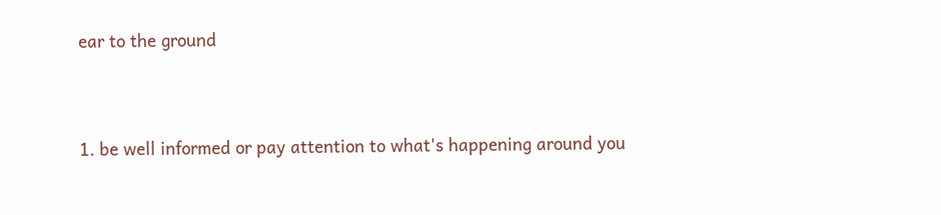ear to the ground


1. be well informed or pay attention to what's happening around you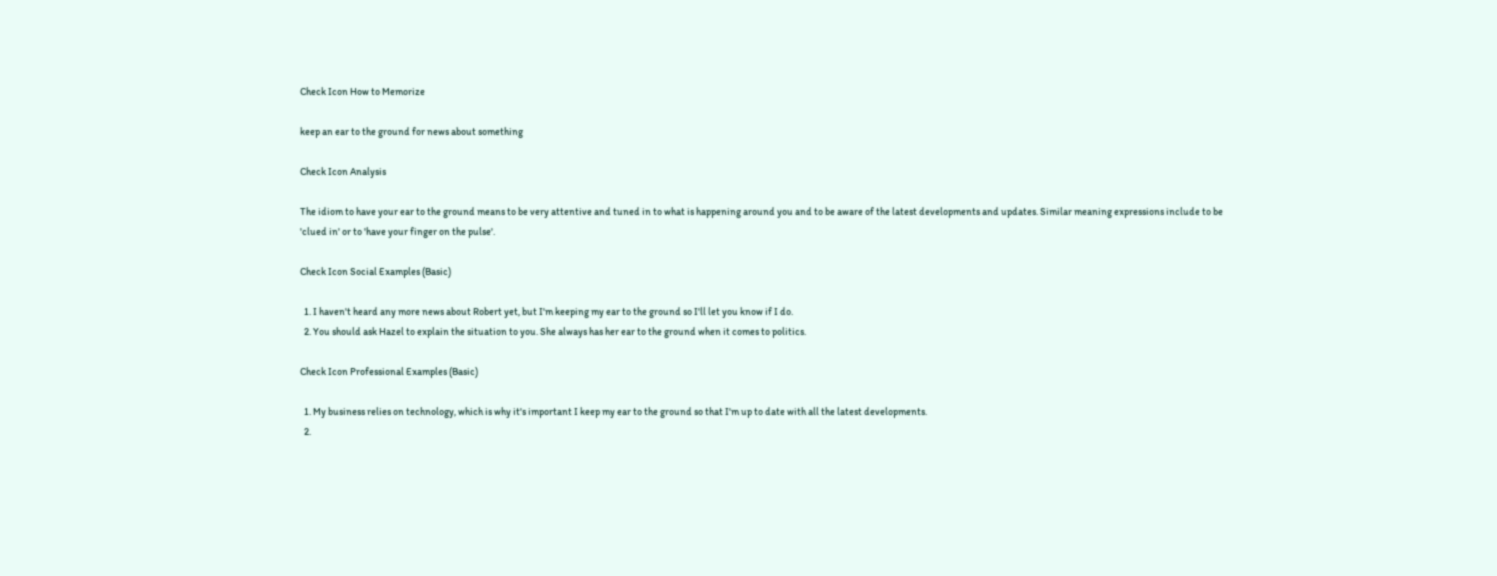Check Icon How to Memorize

keep an ear to the ground for news about something

Check Icon Analysis

The idiom to have your ear to the ground means to be very attentive and tuned in to what is happening around you and to be aware of the latest developments and updates. Similar meaning expressions include to be 'clued in' or to 'have your finger on the pulse'.

Check Icon Social Examples (Basic)

  1. I haven't heard any more news about Robert yet, but I'm keeping my ear to the ground so I'll let you know if I do.
  2. You should ask Hazel to explain the situation to you. She always has her ear to the ground when it comes to politics.

Check Icon Professional Examples (Basic)

  1. My business relies on technology, which is why it's important I keep my ear to the ground so that I'm up to date with all the latest developments.
  2.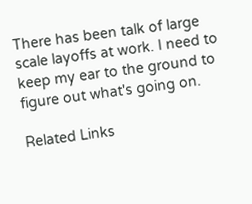There has been talk of large scale layoffs at work. I need to keep my ear to the ground to figure out what's going on.

Related Links